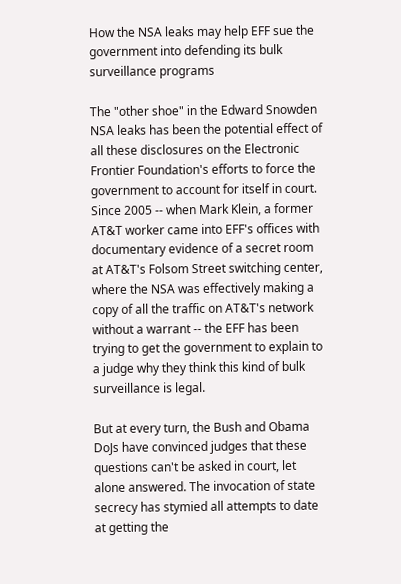How the NSA leaks may help EFF sue the government into defending its bulk surveillance programs

The "other shoe" in the Edward Snowden NSA leaks has been the potential effect of all these disclosures on the Electronic Frontier Foundation's efforts to force the government to account for itself in court. Since 2005 -- when Mark Klein, a former AT&T worker came into EFF's offices with documentary evidence of a secret room at AT&T's Folsom Street switching center, where the NSA was effectively making a copy of all the traffic on AT&T's network without a warrant -- the EFF has been trying to get the government to explain to a judge why they think this kind of bulk surveillance is legal.

But at every turn, the Bush and Obama DoJs have convinced judges that these questions can't be asked in court, let alone answered. The invocation of state secrecy has stymied all attempts to date at getting the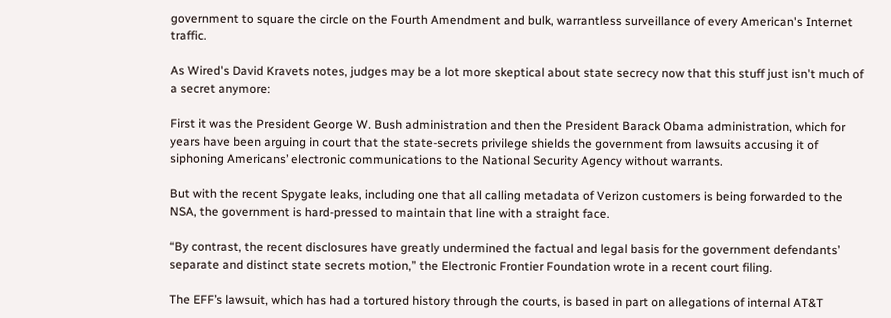government to square the circle on the Fourth Amendment and bulk, warrantless surveillance of every American's Internet traffic.

As Wired's David Kravets notes, judges may be a lot more skeptical about state secrecy now that this stuff just isn't much of a secret anymore:

First it was the President George W. Bush administration and then the President Barack Obama administration, which for years have been arguing in court that the state-secrets privilege shields the government from lawsuits accusing it of siphoning Americans’ electronic communications to the National Security Agency without warrants.

But with the recent Spygate leaks, including one that all calling metadata of Verizon customers is being forwarded to the NSA, the government is hard-pressed to maintain that line with a straight face.

“By contrast, the recent disclosures have greatly undermined the factual and legal basis for the government defendants’ separate and distinct state secrets motion,” the Electronic Frontier Foundation wrote in a recent court filing.

The EFF’s lawsuit, which has had a tortured history through the courts, is based in part on allegations of internal AT&T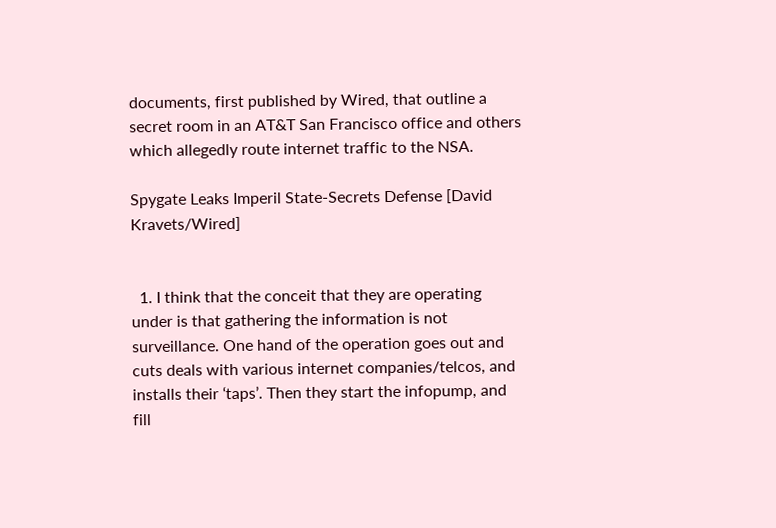documents, first published by Wired, that outline a secret room in an AT&T San Francisco office and others which allegedly route internet traffic to the NSA.

Spygate Leaks Imperil State-Secrets Defense [David Kravets/Wired]


  1. I think that the conceit that they are operating under is that gathering the information is not surveillance. One hand of the operation goes out and cuts deals with various internet companies/telcos, and installs their ‘taps’. Then they start the infopump, and fill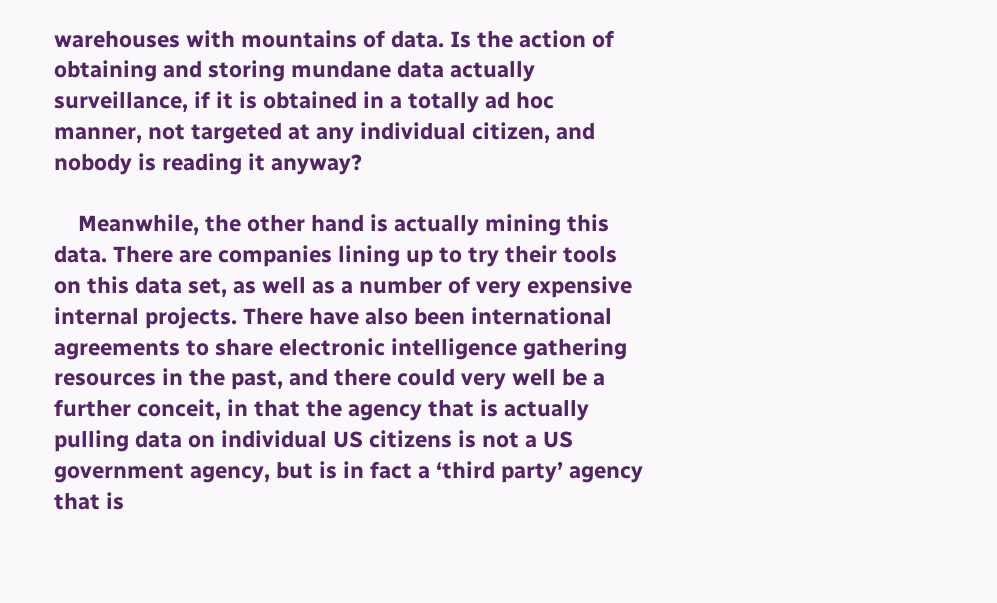warehouses with mountains of data. Is the action of obtaining and storing mundane data actually surveillance, if it is obtained in a totally ad hoc manner, not targeted at any individual citizen, and nobody is reading it anyway?

    Meanwhile, the other hand is actually mining this data. There are companies lining up to try their tools on this data set, as well as a number of very expensive internal projects. There have also been international agreements to share electronic intelligence gathering resources in the past, and there could very well be a further conceit, in that the agency that is actually pulling data on individual US citizens is not a US government agency, but is in fact a ‘third party’ agency that is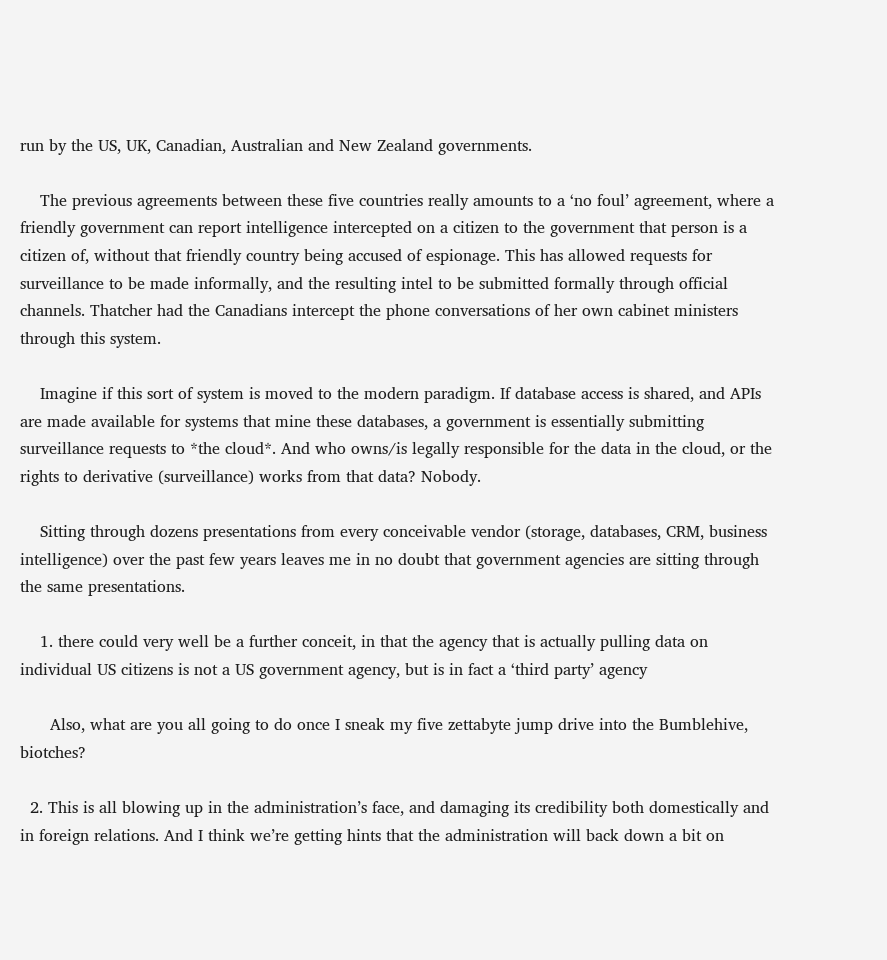run by the US, UK, Canadian, Australian and New Zealand governments.

    The previous agreements between these five countries really amounts to a ‘no foul’ agreement, where a friendly government can report intelligence intercepted on a citizen to the government that person is a citizen of, without that friendly country being accused of espionage. This has allowed requests for surveillance to be made informally, and the resulting intel to be submitted formally through official channels. Thatcher had the Canadians intercept the phone conversations of her own cabinet ministers through this system.

    Imagine if this sort of system is moved to the modern paradigm. If database access is shared, and APIs are made available for systems that mine these databases, a government is essentially submitting surveillance requests to *the cloud*. And who owns/is legally responsible for the data in the cloud, or the rights to derivative (surveillance) works from that data? Nobody.

    Sitting through dozens presentations from every conceivable vendor (storage, databases, CRM, business intelligence) over the past few years leaves me in no doubt that government agencies are sitting through the same presentations.

    1. there could very well be a further conceit, in that the agency that is actually pulling data on individual US citizens is not a US government agency, but is in fact a ‘third party’ agency

      Also, what are you all going to do once I sneak my five zettabyte jump drive into the Bumblehive, biotches?

  2. This is all blowing up in the administration’s face, and damaging its credibility both domestically and in foreign relations. And I think we’re getting hints that the administration will back down a bit on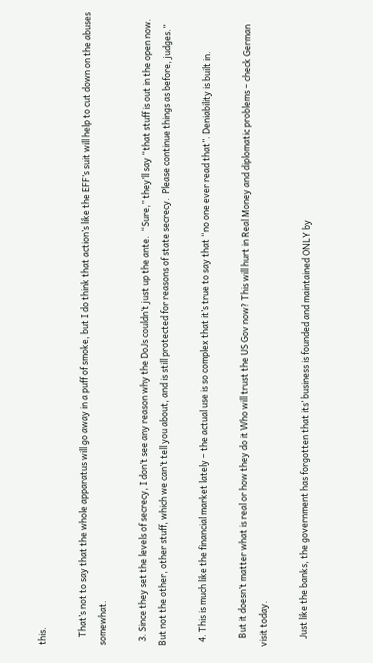this.

    That’s not to say that the whole apparatus will go away in a puff of smoke, but I do think that action’s like the EFF’s suit will help to cut down on the abuses somewhat.

  3. Since they set the levels of secrecy, I don’t see any reason why the DoJs couldn’t just up the ante.  “Sure,” they’ll say “that stuff is out in the open now.  But not the other, other stuff, which we can’t tell you about, and is still protected for reasons of state secrecy.  Please continue things as before, judges.”

  4. This is much like the financial market lately – the actual use is so complex that it’s true to say that “no one ever read that”. Deniability is built in.

    But it doesn’t matter what is real or how they do it Who will trust the US Gov now? This will hurt in Real Money and diplomatic problems – check German visit today.

    Just like the banks, the government has forgotten that its’ business is founded and maintained ONLY by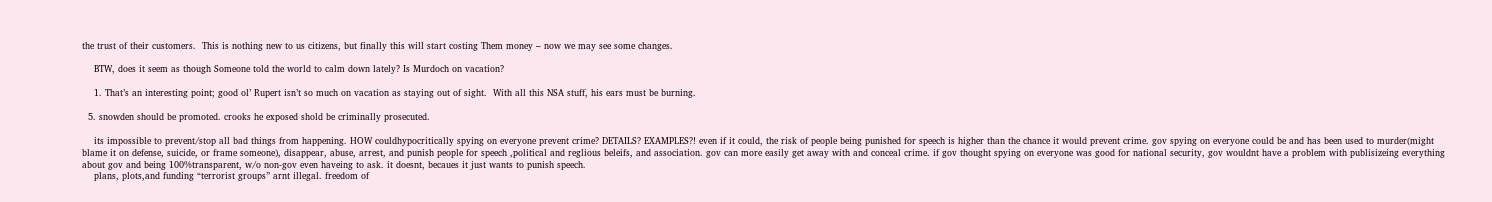the trust of their customers.  This is nothing new to us citizens, but finally this will start costing Them money – now we may see some changes.

    BTW, does it seem as though Someone told the world to calm down lately? Is Murdoch on vacation?

    1. That’s an interesting point; good ol’ Rupert isn’t so much on vacation as staying out of sight.  With all this NSA stuff, his ears must be burning.

  5. snowden should be promoted. crooks he exposed shold be criminally prosecuted.

    its impossible to prevent/stop all bad things from happening. HOW couldhypocritically spying on everyone prevent crime? DETAILS? EXAMPLES?! even if it could, the risk of people being punished for speech is higher than the chance it would prevent crime. gov spying on everyone could be and has been used to murder(might blame it on defense, suicide, or frame someone), disappear, abuse, arrest, and punish people for speech ,political and reglious beleifs, and association. gov can more easily get away with and conceal crime. if gov thought spying on everyone was good for national security, gov wouldnt have a problem with publisizeing everything about gov and being 100%transparent, w/o non-gov even haveing to ask. it doesnt, becaues it just wants to punish speech.
    plans, plots,and funding “terrorist groups” arnt illegal. freedom of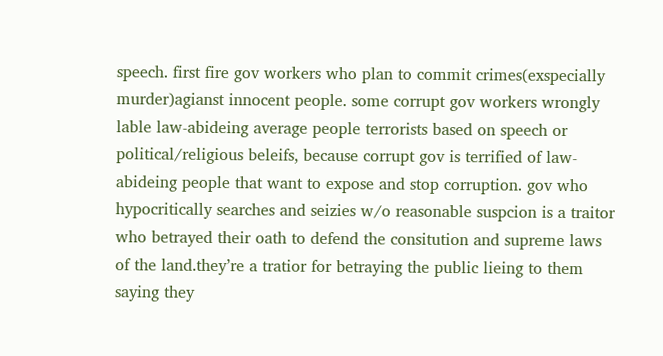speech. first fire gov workers who plan to commit crimes(exspecially murder)agianst innocent people. some corrupt gov workers wrongly lable law-abideing average people terrorists based on speech or political/religious beleifs, because corrupt gov is terrified of law-abideing people that want to expose and stop corruption. gov who hypocritically searches and seizies w/o reasonable suspcion is a traitor who betrayed their oath to defend the consitution and supreme laws of the land.they’re a tratior for betraying the public lieing to them saying they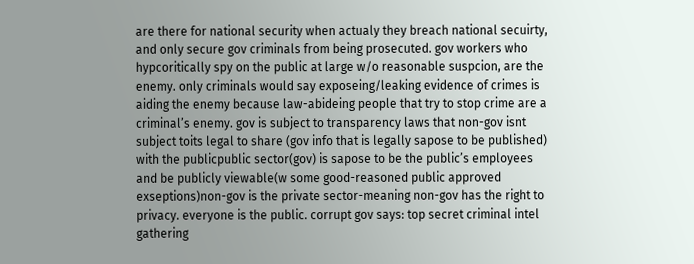are there for national security when actualy they breach national secuirty, and only secure gov criminals from being prosecuted. gov workers who hypcoritically spy on the public at large w/o reasonable suspcion, are the enemy. only criminals would say exposeing/leaking evidence of crimes is aiding the enemy because law-abideing people that try to stop crime are a criminal’s enemy. gov is subject to transparency laws that non-gov isnt subject toits legal to share (gov info that is legally sapose to be published) with the publicpublic sector(gov) is sapose to be the public’s employees and be publicly viewable(w some good-reasoned public approved exseptions)non-gov is the private sector-meaning non-gov has the right to privacy. everyone is the public. corrupt gov says: top secret criminal intel gathering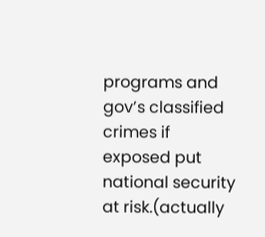programs and gov’s classified crimes if exposed put national security at risk.(actually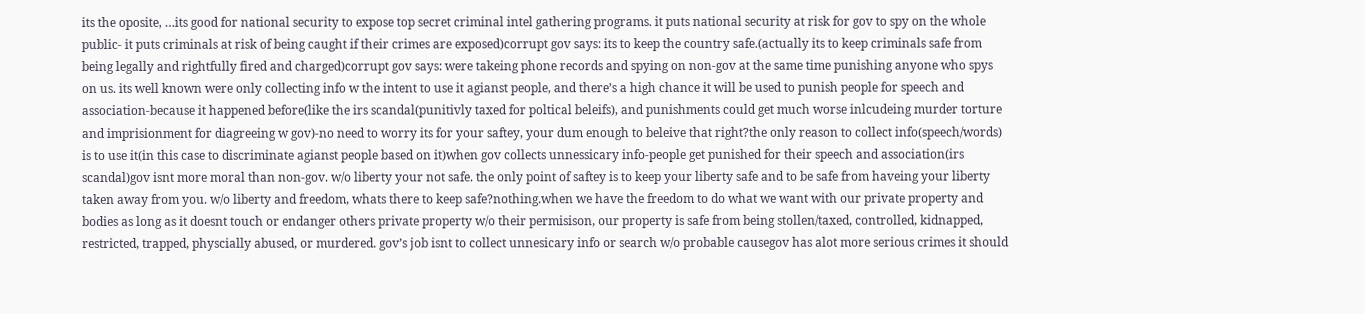its the oposite, …its good for national security to expose top secret criminal intel gathering programs. it puts national security at risk for gov to spy on the whole public- it puts criminals at risk of being caught if their crimes are exposed)corrupt gov says: its to keep the country safe.(actually its to keep criminals safe from being legally and rightfully fired and charged)corrupt gov says: were takeing phone records and spying on non-gov at the same time punishing anyone who spys on us. its well known were only collecting info w the intent to use it agianst people, and there’s a high chance it will be used to punish people for speech and association-because it happened before(like the irs scandal(punitivly taxed for poltical beleifs), and punishments could get much worse inlcudeing murder torture and imprisionment for diagreeing w gov)-no need to worry its for your saftey, your dum enough to beleive that right?the only reason to collect info(speech/words) is to use it(in this case to discriminate agianst people based on it)when gov collects unnessicary info-people get punished for their speech and association(irs scandal)gov isnt more moral than non-gov. w/o liberty your not safe. the only point of saftey is to keep your liberty safe and to be safe from haveing your liberty taken away from you. w/o liberty and freedom, whats there to keep safe?nothing.when we have the freedom to do what we want with our private property and bodies as long as it doesnt touch or endanger others private property w/o their permisison, our property is safe from being stollen/taxed, controlled, kidnapped, restricted, trapped, physcially abused, or murdered. gov’s job isnt to collect unnesicary info or search w/o probable causegov has alot more serious crimes it should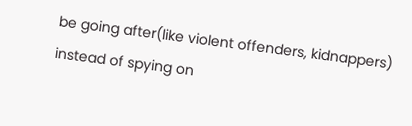be going after(like violent offenders, kidnappers) instead of spying on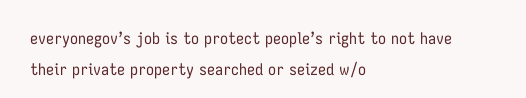everyonegov’s job is to protect people’s right to not have their private property searched or seized w/o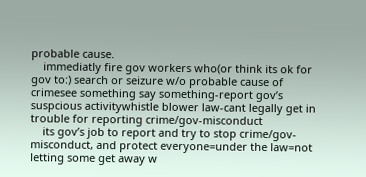probable cause.
    immediatly fire gov workers who(or think its ok for gov to:) search or seizure w/o probable cause of crimesee something say something-report gov’s suspcious activitywhistle blower law-cant legally get in trouble for reporting crime/gov-misconduct
    its gov’s job to report and try to stop crime/gov-misconduct, and protect everyone=under the law=not letting some get away w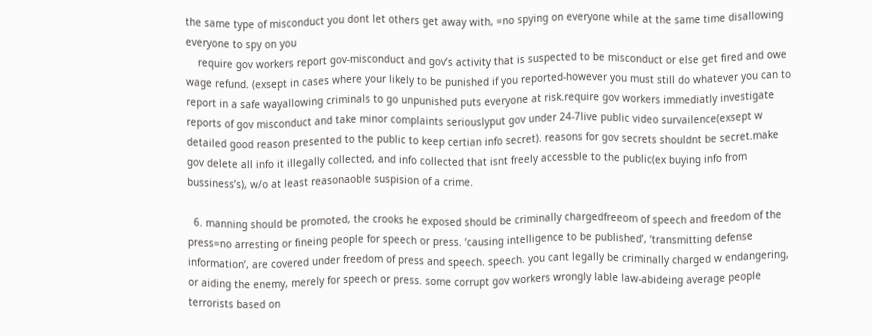the same type of misconduct you dont let others get away with, =no spying on everyone while at the same time disallowing everyone to spy on you
    require gov workers report gov-misconduct and gov’s activity that is suspected to be misconduct or else get fired and owe wage refund. (exsept in cases where your likely to be punished if you reported-however you must still do whatever you can to report in a safe wayallowing criminals to go unpunished puts everyone at risk.require gov workers immediatly investigate reports of gov misconduct and take minor complaints seriouslyput gov under 24-7live public video survailence(exsept w detailed good reason presented to the public to keep certian info secret). reasons for gov secrets shouldnt be secret.make gov delete all info it illegally collected, and info collected that isnt freely accessble to the public(ex buying info from bussiness’s), w/o at least reasonaoble suspision of a crime.

  6. manning should be promoted, the crooks he exposed should be criminally chargedfreeom of speech and freedom of the press=no arresting or fineing people for speech or press. ‘causing intelligence to be published’, ‘transmitting defense information’, are covered under freedom of press and speech. speech. you cant legally be criminally charged w endangering, or aiding the enemy, merely for speech or press. some corrupt gov workers wrongly lable law-abideing average people terrorists based on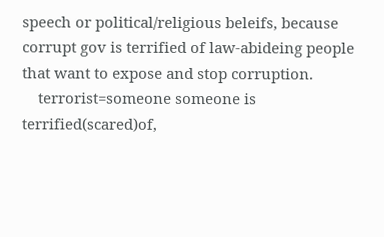speech or political/religious beleifs, because corrupt gov is terrified of law-abideing people that want to expose and stop corruption.
    terrorist=someone someone is terrified(scared)of,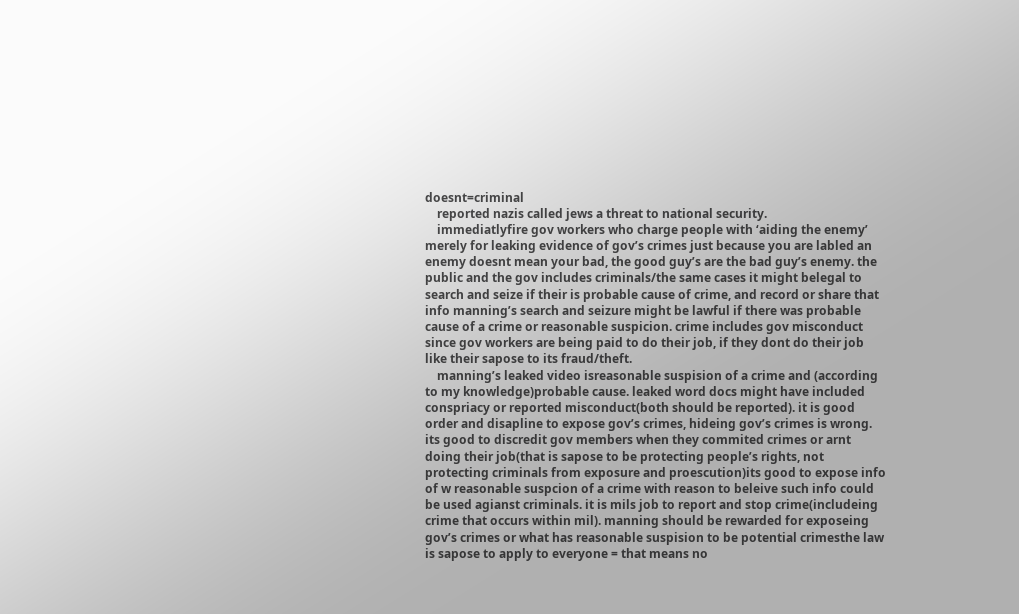doesnt=criminal
    reported nazis called jews a threat to national security.
    immediatlyfire gov workers who charge people with ‘aiding the enemy’ merely for leaking evidence of gov’s crimes just because you are labled an enemy doesnt mean your bad, the good guy’s are the bad guy’s enemy. the public and the gov includes criminals/the same cases it might belegal to search and seize if their is probable cause of crime, and record or share that info manning’s search and seizure might be lawful if there was probable cause of a crime or reasonable suspicion. crime includes gov misconduct since gov workers are being paid to do their job, if they dont do their job like their sapose to its fraud/theft.
    manning’s leaked video isreasonable suspision of a crime and (according to my knowledge)probable cause. leaked word docs might have included conspriacy or reported misconduct(both should be reported). it is good order and disapline to expose gov’s crimes, hideing gov’s crimes is wrong. its good to discredit gov members when they commited crimes or arnt doing their job(that is sapose to be protecting people’s rights, not protecting criminals from exposure and proescution)its good to expose info of w reasonable suspcion of a crime with reason to beleive such info could be used agianst criminals. it is mils job to report and stop crime(includeing crime that occurs within mil). manning should be rewarded for exposeing gov’s crimes or what has reasonable suspision to be potential crimesthe law is sapose to apply to everyone = that means no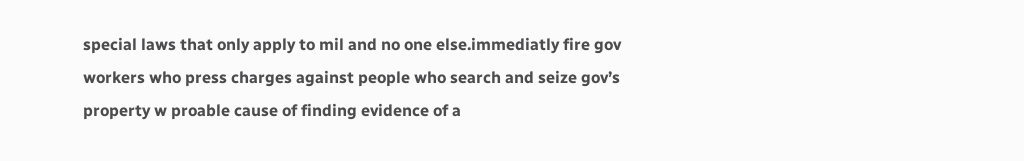special laws that only apply to mil and no one else.immediatly fire gov workers who press charges against people who search and seize gov’s property w proable cause of finding evidence of a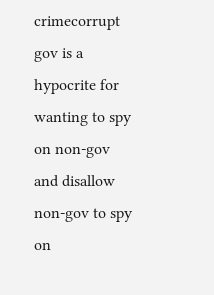crimecorrupt gov is a hypocrite for wanting to spy on non-gov and disallow non-gov to spy on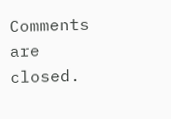Comments are closed.